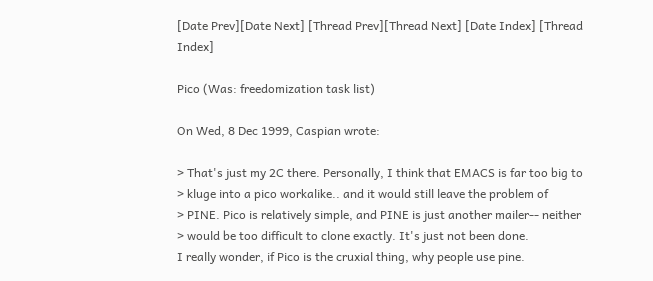[Date Prev][Date Next] [Thread Prev][Thread Next] [Date Index] [Thread Index]

Pico (Was: freedomization task list)

On Wed, 8 Dec 1999, Caspian wrote:

> That's just my 2C there. Personally, I think that EMACS is far too big to
> kluge into a pico workalike.. and it would still leave the problem of
> PINE. Pico is relatively simple, and PINE is just another mailer-- neither
> would be too difficult to clone exactly. It's just not been done.
I really wonder, if Pico is the cruxial thing, why people use pine.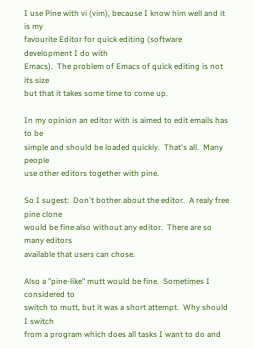I use Pine with vi (vim), because I know him well and it is my
favourite Editor for quick editing (software development I do with
Emacs).  The problem of Emacs of quick editing is not its size
but that it takes some time to come up.

In my opinion an editor with is aimed to edit emails has to be
simple and should be loaded quickly.  That's all.  Many people
use other editors together with pine.

So I sugest:  Don't bother about the editor.  A realy free pine clone
would be fine also without any editor.  There are so many editors
available that users can chose.

Also a "pine-like" mutt would be fine.  Sometimes I considered to
switch to mutt, but it was a short attempt.  Why should I switch
from a program which does all tasks I want to do and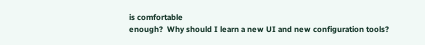is comfortable
enough?  Why should I learn a new UI and new configuration tools?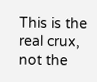This is the real crux, not the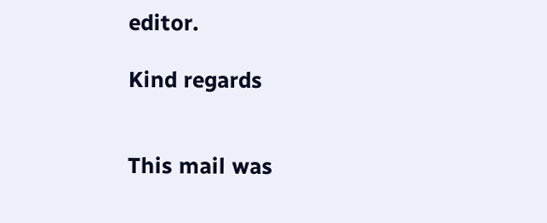editor.

Kind regards


This mail was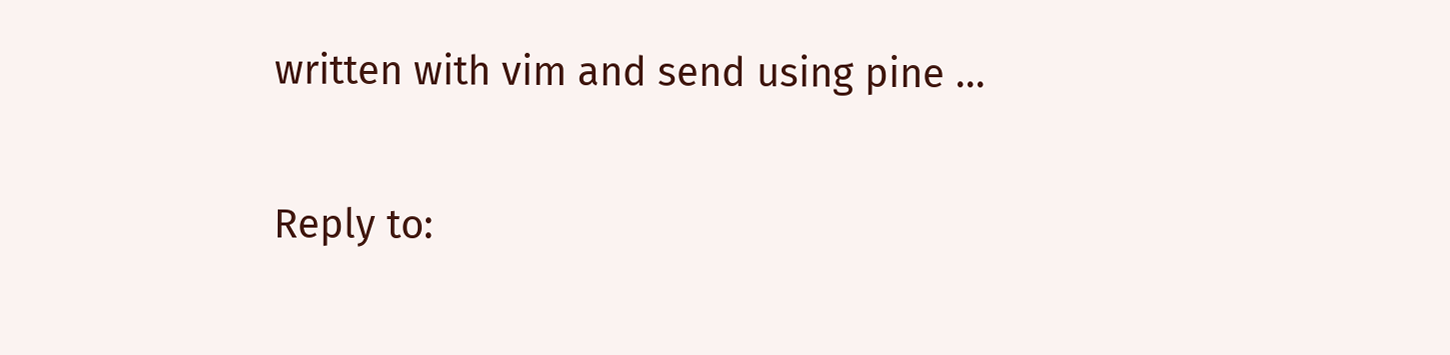written with vim and send using pine ...

Reply to: